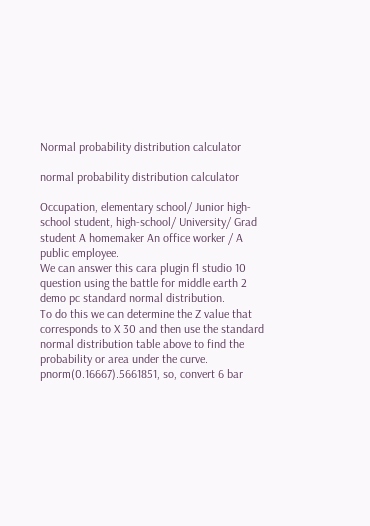Normal probability distribution calculator

normal probability distribution calculator

Occupation, elementary school/ Junior high-school student, high-school/ University/ Grad student A homemaker An office worker / A public employee.
We can answer this cara plugin fl studio 10 question using the battle for middle earth 2 demo pc standard normal distribution.
To do this we can determine the Z value that corresponds to X 30 and then use the standard normal distribution table above to find the probability or area under the curve.
pnorm(0.16667).5661851, so, convert 6 bar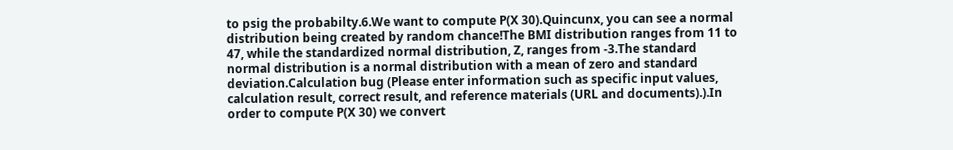to psig the probabilty.6.We want to compute P(X 30).Quincunx, you can see a normal distribution being created by random chance!The BMI distribution ranges from 11 to 47, while the standardized normal distribution, Z, ranges from -3.The standard normal distribution is a normal distribution with a mean of zero and standard deviation.Calculation bug (Please enter information such as specific input values, calculation result, correct result, and reference materials (URL and documents).).In order to compute P(X 30) we convert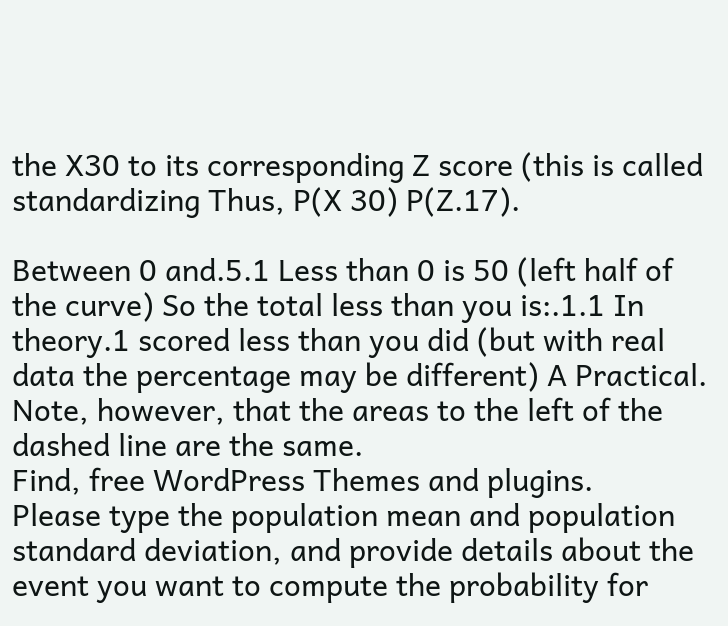the X30 to its corresponding Z score (this is called standardizing Thus, P(X 30) P(Z.17).

Between 0 and.5.1 Less than 0 is 50 (left half of the curve) So the total less than you is:.1.1 In theory.1 scored less than you did (but with real data the percentage may be different) A Practical.
Note, however, that the areas to the left of the dashed line are the same.
Find, free WordPress Themes and plugins.
Please type the population mean and population standard deviation, and provide details about the event you want to compute the probability for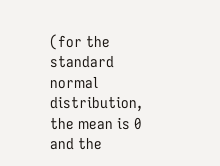(for the standard normal distribution, the mean is 0 and the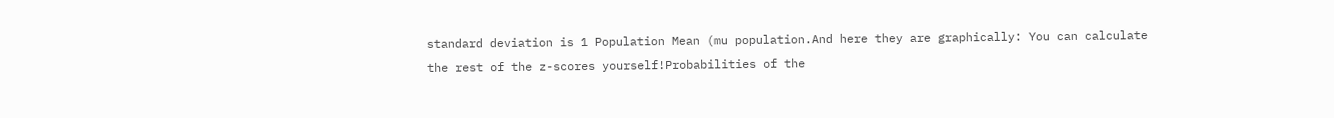standard deviation is 1 Population Mean (mu population.And here they are graphically: You can calculate the rest of the z-scores yourself!Probabilities of the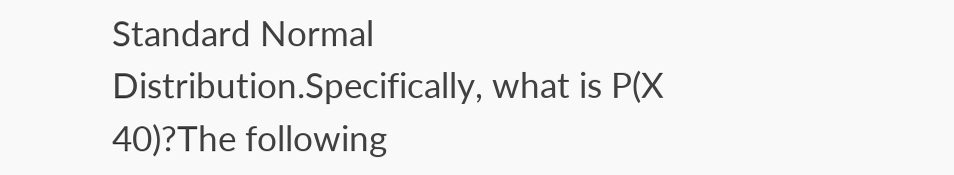Standard Normal Distribution.Specifically, what is P(X 40)?The following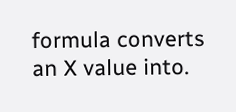formula converts an X value into.